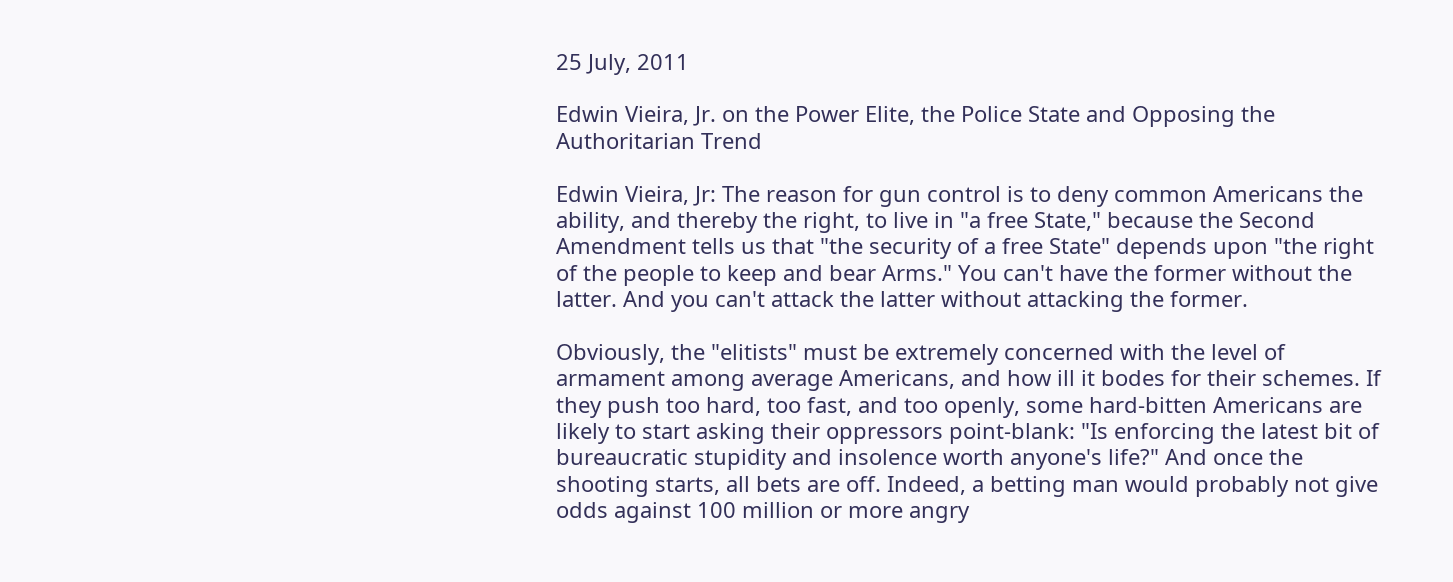25 July, 2011

Edwin Vieira, Jr. on the Power Elite, the Police State and Opposing the Authoritarian Trend

Edwin Vieira, Jr: The reason for gun control is to deny common Americans the ability, and thereby the right, to live in "a free State," because the Second Amendment tells us that "the security of a free State" depends upon "the right of the people to keep and bear Arms." You can't have the former without the latter. And you can't attack the latter without attacking the former.

Obviously, the "elitists" must be extremely concerned with the level of armament among average Americans, and how ill it bodes for their schemes. If they push too hard, too fast, and too openly, some hard-bitten Americans are likely to start asking their oppressors point-blank: "Is enforcing the latest bit of bureaucratic stupidity and insolence worth anyone's life?" And once the shooting starts, all bets are off. Indeed, a betting man would probably not give odds against 100 million or more angry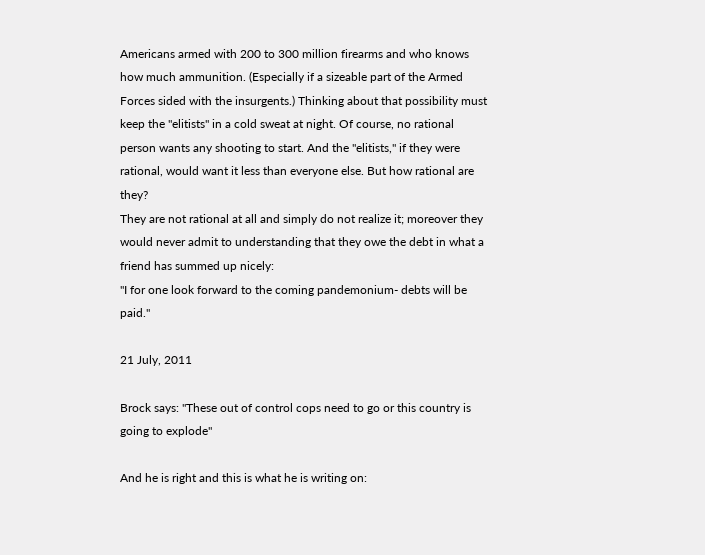Americans armed with 200 to 300 million firearms and who knows how much ammunition. (Especially if a sizeable part of the Armed Forces sided with the insurgents.) Thinking about that possibility must keep the "elitists" in a cold sweat at night. Of course, no rational person wants any shooting to start. And the "elitists," if they were rational, would want it less than everyone else. But how rational are they?
They are not rational at all and simply do not realize it; moreover they would never admit to understanding that they owe the debt in what a friend has summed up nicely:
"I for one look forward to the coming pandemonium- debts will be paid."

21 July, 2011

Brock says: "These out of control cops need to go or this country is going to explode"

And he is right and this is what he is writing on: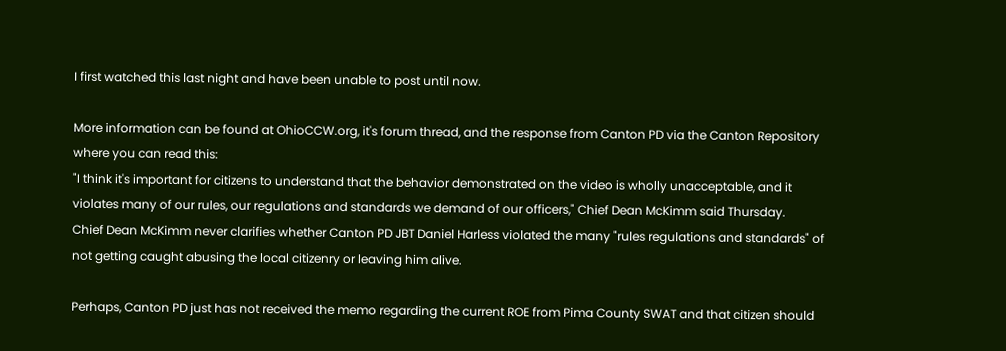I first watched this last night and have been unable to post until now.

More information can be found at OhioCCW.org, it's forum thread, and the response from Canton PD via the Canton Repository where you can read this:
"I think it's important for citizens to understand that the behavior demonstrated on the video is wholly unacceptable, and it violates many of our rules, our regulations and standards we demand of our officers," Chief Dean McKimm said Thursday.
Chief Dean McKimm never clarifies whether Canton PD JBT Daniel Harless violated the many "rules regulations and standards" of not getting caught abusing the local citizenry or leaving him alive.

Perhaps, Canton PD just has not received the memo regarding the current ROE from Pima County SWAT and that citizen should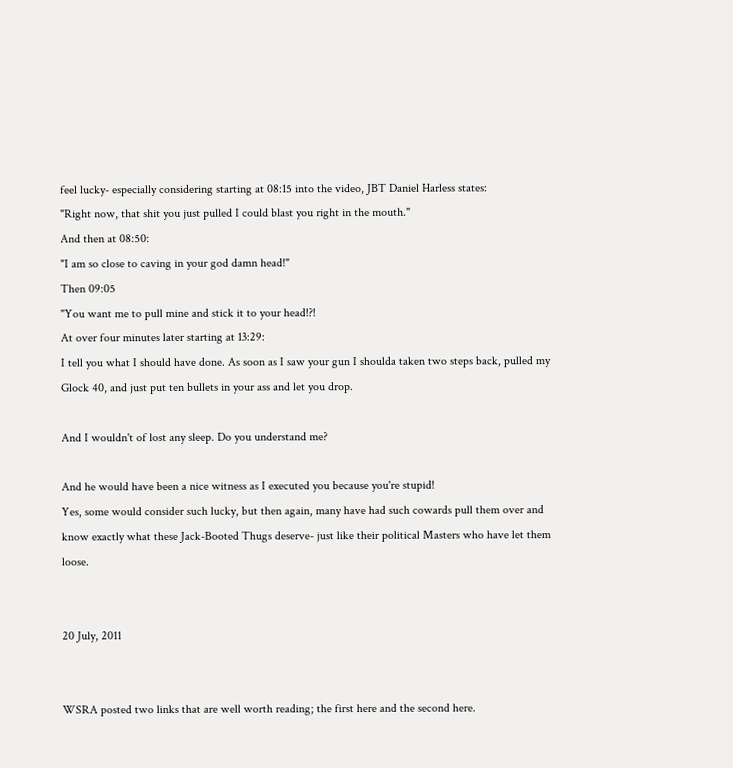feel lucky- especially considering starting at 08:15 into the video, JBT Daniel Harless states:
"Right now, that shit you just pulled I could blast you right in the mouth."
And then at 08:50:
"I am so close to caving in your god damn head!"
Then 09:05
"You want me to pull mine and stick it to your head!?!
At over four minutes later starting at 13:29:
I tell you what I should have done. As soon as I saw your gun I shoulda taken two steps back, pulled my Glock 40, and just put ten bullets in your ass and let you drop.

And I wouldn't of lost any sleep. Do you understand me?

And he would have been a nice witness as I executed you because you're stupid!
Yes, some would consider such lucky, but then again, many have had such cowards pull them over and know exactly what these Jack-Booted Thugs deserve- just like their political Masters who have let them loose.


20 July, 2011


WSRA posted two links that are well worth reading; the first here and the second here.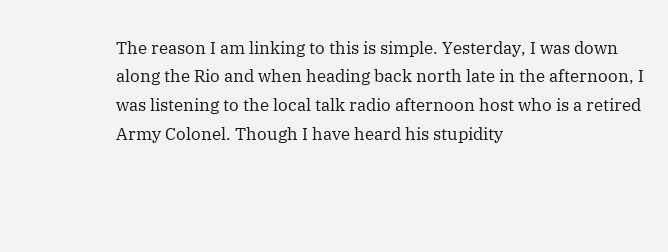The reason I am linking to this is simple. Yesterday, I was down along the Rio and when heading back north late in the afternoon, I was listening to the local talk radio afternoon host who is a retired Army Colonel. Though I have heard his stupidity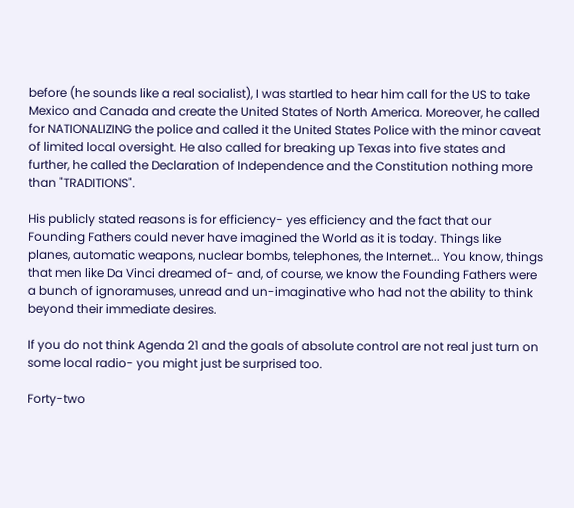before (he sounds like a real socialist), I was startled to hear him call for the US to take Mexico and Canada and create the United States of North America. Moreover, he called for NATIONALIZING the police and called it the United States Police with the minor caveat of limited local oversight. He also called for breaking up Texas into five states and further, he called the Declaration of Independence and the Constitution nothing more than "TRADITIONS".

His publicly stated reasons is for efficiency- yes efficiency and the fact that our Founding Fathers could never have imagined the World as it is today. Things like planes, automatic weapons, nuclear bombs, telephones, the Internet... You know, things that men like Da Vinci dreamed of- and, of course, we know the Founding Fathers were a bunch of ignoramuses, unread and un-imaginative who had not the ability to think beyond their immediate desires.

If you do not think Agenda 21 and the goals of absolute control are not real just turn on some local radio- you might just be surprised too.

Forty-two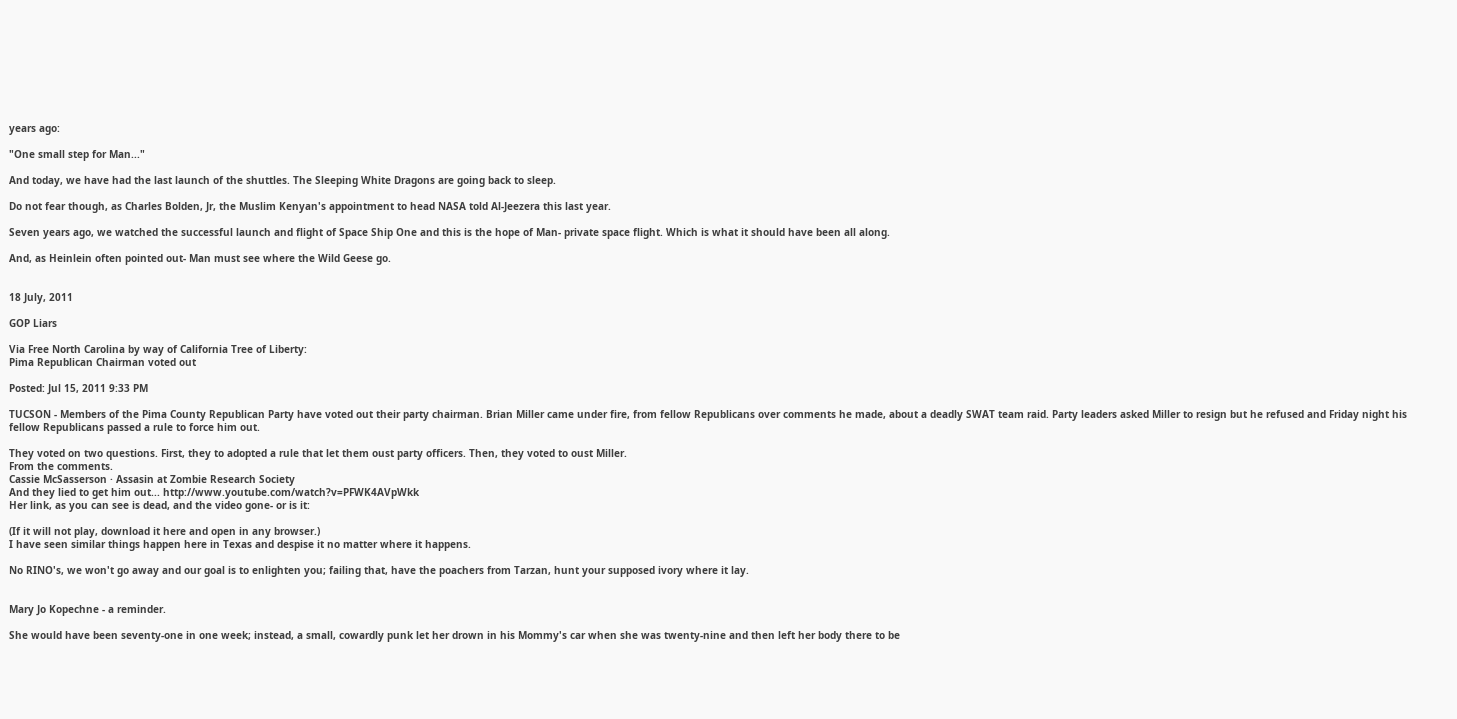years ago:

"One small step for Man..."

And today, we have had the last launch of the shuttles. The Sleeping White Dragons are going back to sleep.

Do not fear though, as Charles Bolden, Jr, the Muslim Kenyan's appointment to head NASA told Al-Jeezera this last year.

Seven years ago, we watched the successful launch and flight of Space Ship One and this is the hope of Man- private space flight. Which is what it should have been all along.

And, as Heinlein often pointed out- Man must see where the Wild Geese go.


18 July, 2011

GOP Liars

Via Free North Carolina by way of California Tree of Liberty:
Pima Republican Chairman voted out

Posted: Jul 15, 2011 9:33 PM

TUCSON - Members of the Pima County Republican Party have voted out their party chairman. Brian Miller came under fire, from fellow Republicans over comments he made, about a deadly SWAT team raid. Party leaders asked Miller to resign but he refused and Friday night his fellow Republicans passed a rule to force him out.

They voted on two questions. First, they to adopted a rule that let them oust party officers. Then, they voted to oust Miller.
From the comments.
Cassie McSasserson · Assasin at Zombie Research Society
And they lied to get him out... http://www.youtube.com/watch?v=PFWK4AVpWkk
Her link, as you can see is dead, and the video gone- or is it:

(If it will not play, download it here and open in any browser.)
I have seen similar things happen here in Texas and despise it no matter where it happens.

No RINO's, we won't go away and our goal is to enlighten you; failing that, have the poachers from Tarzan, hunt your supposed ivory where it lay.


Mary Jo Kopechne - a reminder.

She would have been seventy-one in one week; instead, a small, cowardly punk let her drown in his Mommy's car when she was twenty-nine and then left her body there to be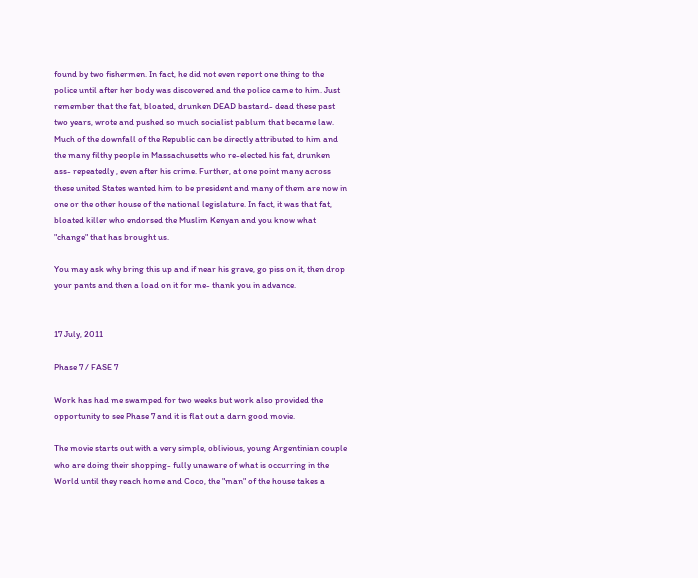found by two fishermen. In fact, he did not even report one thing to the police until after her body was discovered and the police came to him. Just remember that the fat, bloated, drunken DEAD bastard- dead these past two years, wrote and pushed so much socialist pablum that became law. Much of the downfall of the Republic can be directly attributed to him and the many filthy people in Massachusetts who re-elected his fat, drunken ass- repeatedly , even after his crime. Further, at one point many across these united States wanted him to be president and many of them are now in one or the other house of the national legislature. In fact, it was that fat, bloated killer who endorsed the Muslim Kenyan and you know what "change" that has brought us.

You may ask why bring this up and if near his grave, go piss on it, then drop your pants and then a load on it for me- thank you in advance.


17 July, 2011

Phase 7 / FASE 7

Work has had me swamped for two weeks but work also provided the opportunity to see Phase 7 and it is flat out a darn good movie.

The movie starts out with a very simple, oblivious, young Argentinian couple who are doing their shopping- fully unaware of what is occurring in the World until they reach home and Coco, the "man" of the house takes a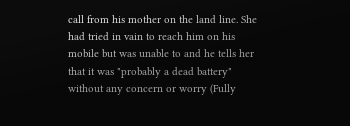call from his mother on the land line. She had tried in vain to reach him on his mobile but was unable to and he tells her that it was "probably a dead battery" without any concern or worry (Fully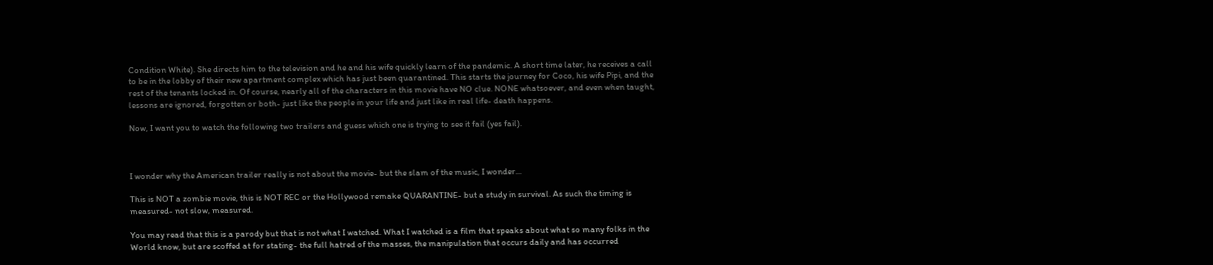Condition White). She directs him to the television and he and his wife quickly learn of the pandemic. A short time later, he receives a call to be in the lobby of their new apartment complex which has just been quarantined. This starts the journey for Coco, his wife Pipi, and the rest of the tenants locked in. Of course, nearly all of the characters in this movie have NO clue. NONE whatsoever, and even when taught, lessons are ignored, forgotten or both- just like the people in your life and just like in real life- death happens.

Now, I want you to watch the following two trailers and guess which one is trying to see it fail (yes fail).



I wonder why the American trailer really is not about the movie- but the slam of the music, I wonder...

This is NOT a zombie movie, this is NOT REC or the Hollywood remake QUARANTINE- but a study in survival. As such the timing is measured- not slow, measured.

You may read that this is a parody but that is not what I watched. What I watched is a film that speaks about what so many folks in the World know, but are scoffed at for stating- the full hatred of the masses, the manipulation that occurs daily and has occurred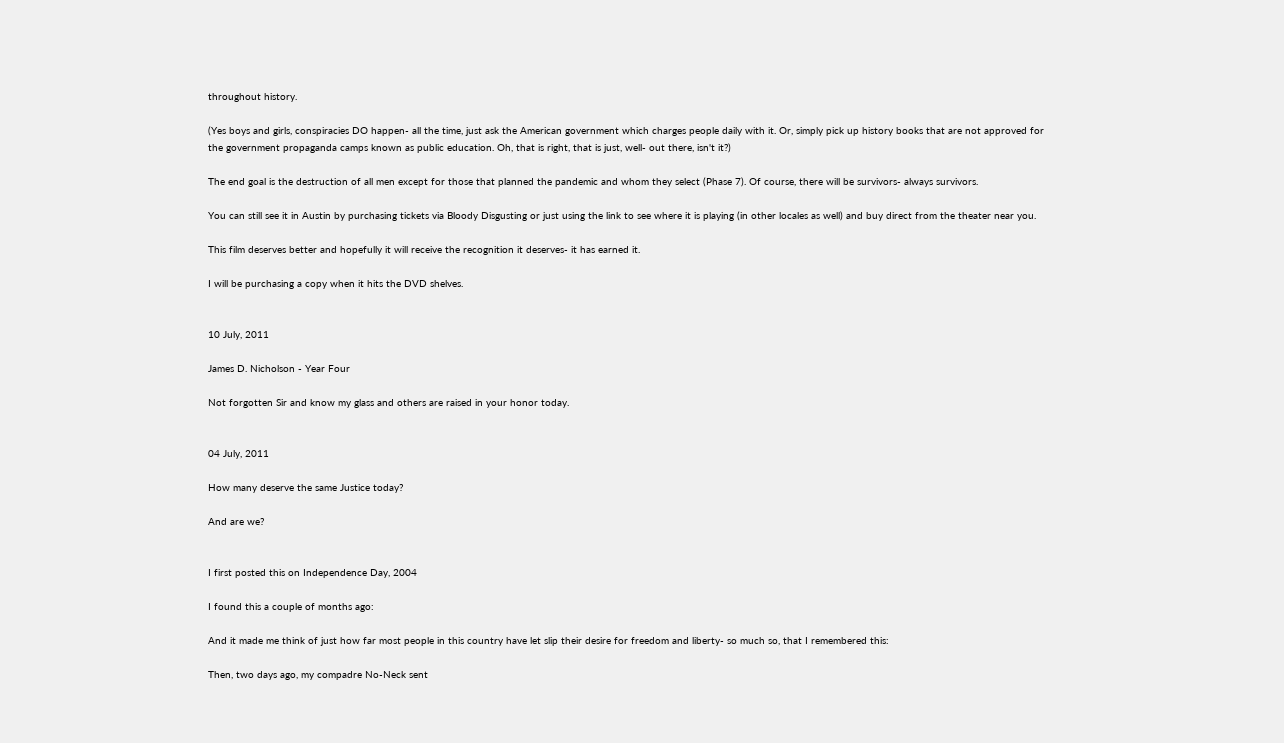throughout history.

(Yes boys and girls, conspiracies DO happen- all the time, just ask the American government which charges people daily with it. Or, simply pick up history books that are not approved for the government propaganda camps known as public education. Oh, that is right, that is just, well- out there, isn't it?)

The end goal is the destruction of all men except for those that planned the pandemic and whom they select (Phase 7). Of course, there will be survivors- always survivors.

You can still see it in Austin by purchasing tickets via Bloody Disgusting or just using the link to see where it is playing (in other locales as well) and buy direct from the theater near you.

This film deserves better and hopefully it will receive the recognition it deserves- it has earned it.

I will be purchasing a copy when it hits the DVD shelves.


10 July, 2011

James D. Nicholson - Year Four

Not forgotten Sir and know my glass and others are raised in your honor today.


04 July, 2011

How many deserve the same Justice today?

And are we?


I first posted this on Independence Day, 2004

I found this a couple of months ago:

And it made me think of just how far most people in this country have let slip their desire for freedom and liberty- so much so, that I remembered this:

Then, two days ago, my compadre No-Neck sent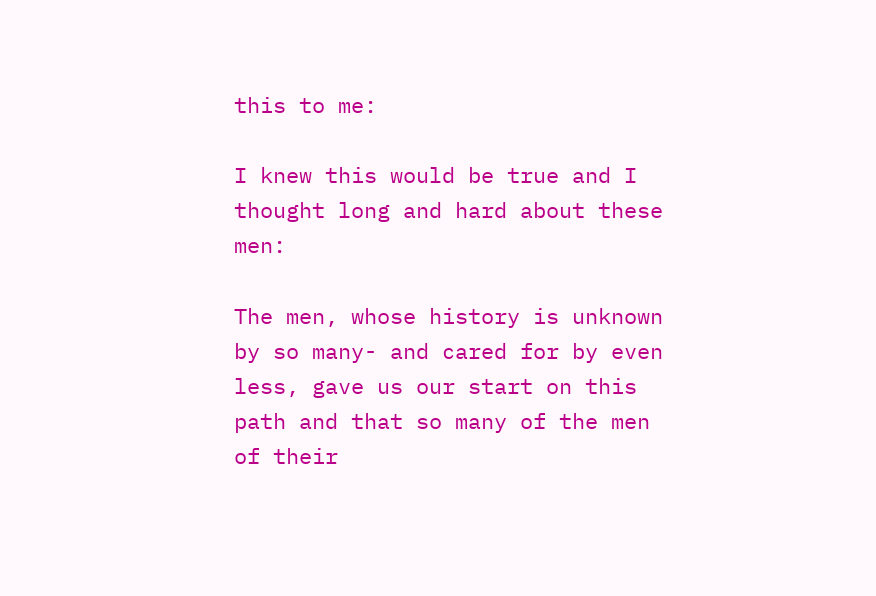this to me:

I knew this would be true and I thought long and hard about these men:

The men, whose history is unknown by so many- and cared for by even less, gave us our start on this path and that so many of the men of their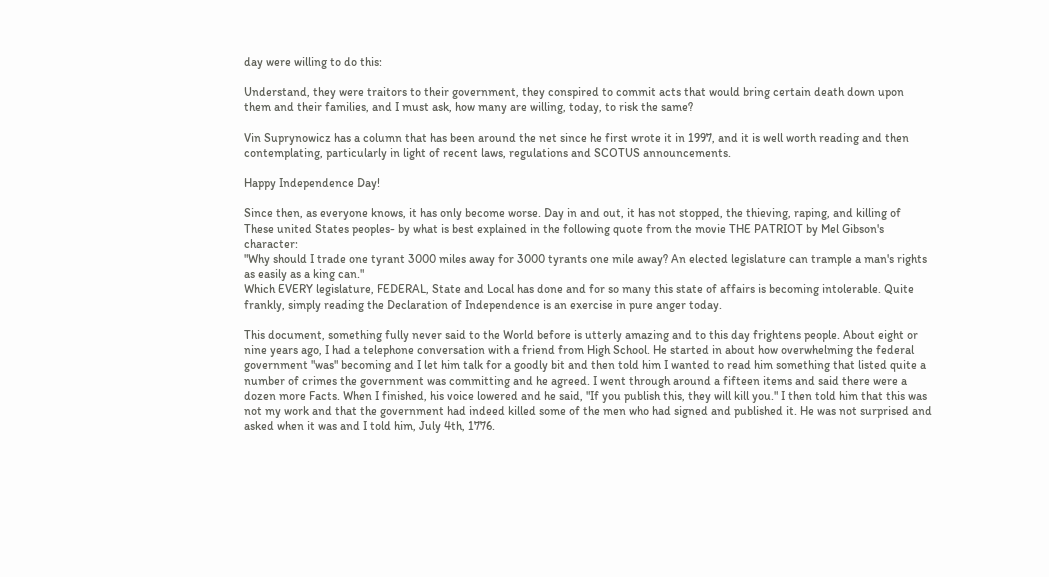day were willing to do this:

Understand, they were traitors to their government, they conspired to commit acts that would bring certain death down upon them and their families, and I must ask, how many are willing, today, to risk the same?

Vin Suprynowicz has a column that has been around the net since he first wrote it in 1997, and it is well worth reading and then contemplating, particularly in light of recent laws, regulations and SCOTUS announcements.

Happy Independence Day!

Since then, as everyone knows, it has only become worse. Day in and out, it has not stopped, the thieving, raping, and killing of These united States peoples- by what is best explained in the following quote from the movie THE PATRIOT by Mel Gibson's character:
"Why should I trade one tyrant 3000 miles away for 3000 tyrants one mile away? An elected legislature can trample a man's rights as easily as a king can."
Which EVERY legislature, FEDERAL, State and Local has done and for so many this state of affairs is becoming intolerable. Quite frankly, simply reading the Declaration of Independence is an exercise in pure anger today.

This document, something fully never said to the World before is utterly amazing and to this day frightens people. About eight or nine years ago, I had a telephone conversation with a friend from High School. He started in about how overwhelming the federal government "was" becoming and I let him talk for a goodly bit and then told him I wanted to read him something that listed quite a number of crimes the government was committing and he agreed. I went through around a fifteen items and said there were a dozen more Facts. When I finished, his voice lowered and he said, "If you publish this, they will kill you." I then told him that this was not my work and that the government had indeed killed some of the men who had signed and published it. He was not surprised and asked when it was and I told him, July 4th, 1776.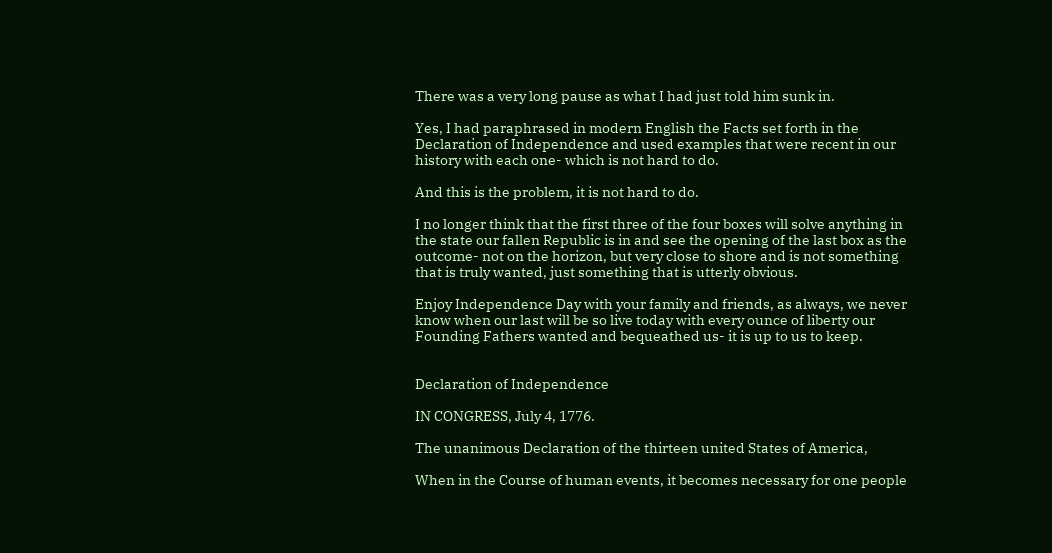There was a very long pause as what I had just told him sunk in.

Yes, I had paraphrased in modern English the Facts set forth in the Declaration of Independence and used examples that were recent in our history with each one- which is not hard to do.

And this is the problem, it is not hard to do.

I no longer think that the first three of the four boxes will solve anything in the state our fallen Republic is in and see the opening of the last box as the outcome- not on the horizon, but very close to shore and is not something that is truly wanted, just something that is utterly obvious.

Enjoy Independence Day with your family and friends, as always, we never know when our last will be so live today with every ounce of liberty our Founding Fathers wanted and bequeathed us- it is up to us to keep.


Declaration of Independence

IN CONGRESS, July 4, 1776.

The unanimous Declaration of the thirteen united States of America,

When in the Course of human events, it becomes necessary for one people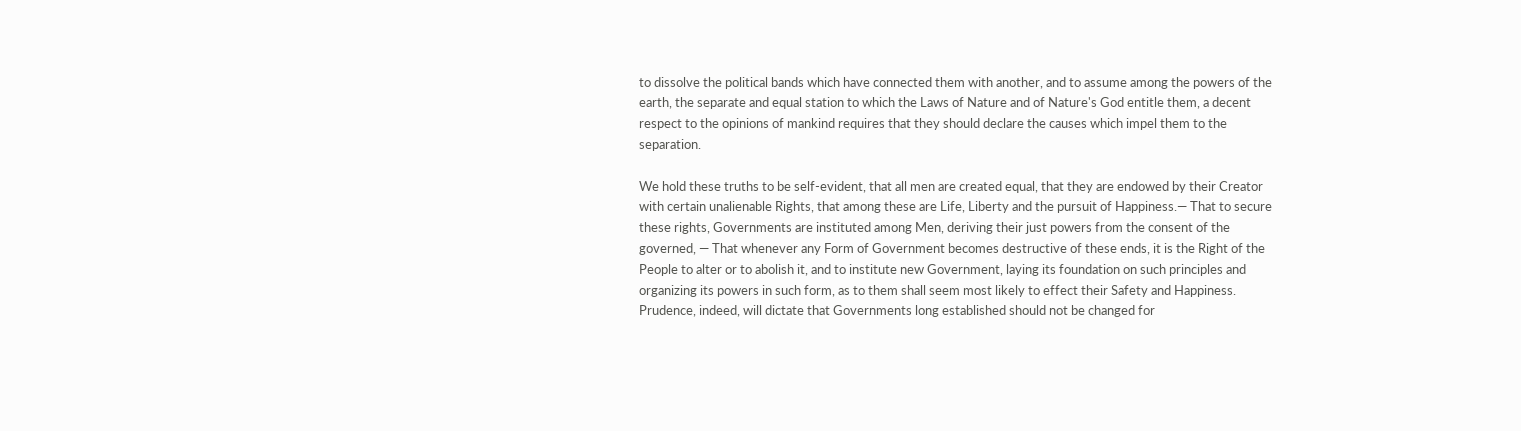to dissolve the political bands which have connected them with another, and to assume among the powers of the earth, the separate and equal station to which the Laws of Nature and of Nature's God entitle them, a decent respect to the opinions of mankind requires that they should declare the causes which impel them to the separation.

We hold these truths to be self-evident, that all men are created equal, that they are endowed by their Creator with certain unalienable Rights, that among these are Life, Liberty and the pursuit of Happiness.— That to secure these rights, Governments are instituted among Men, deriving their just powers from the consent of the governed, — That whenever any Form of Government becomes destructive of these ends, it is the Right of the People to alter or to abolish it, and to institute new Government, laying its foundation on such principles and organizing its powers in such form, as to them shall seem most likely to effect their Safety and Happiness. Prudence, indeed, will dictate that Governments long established should not be changed for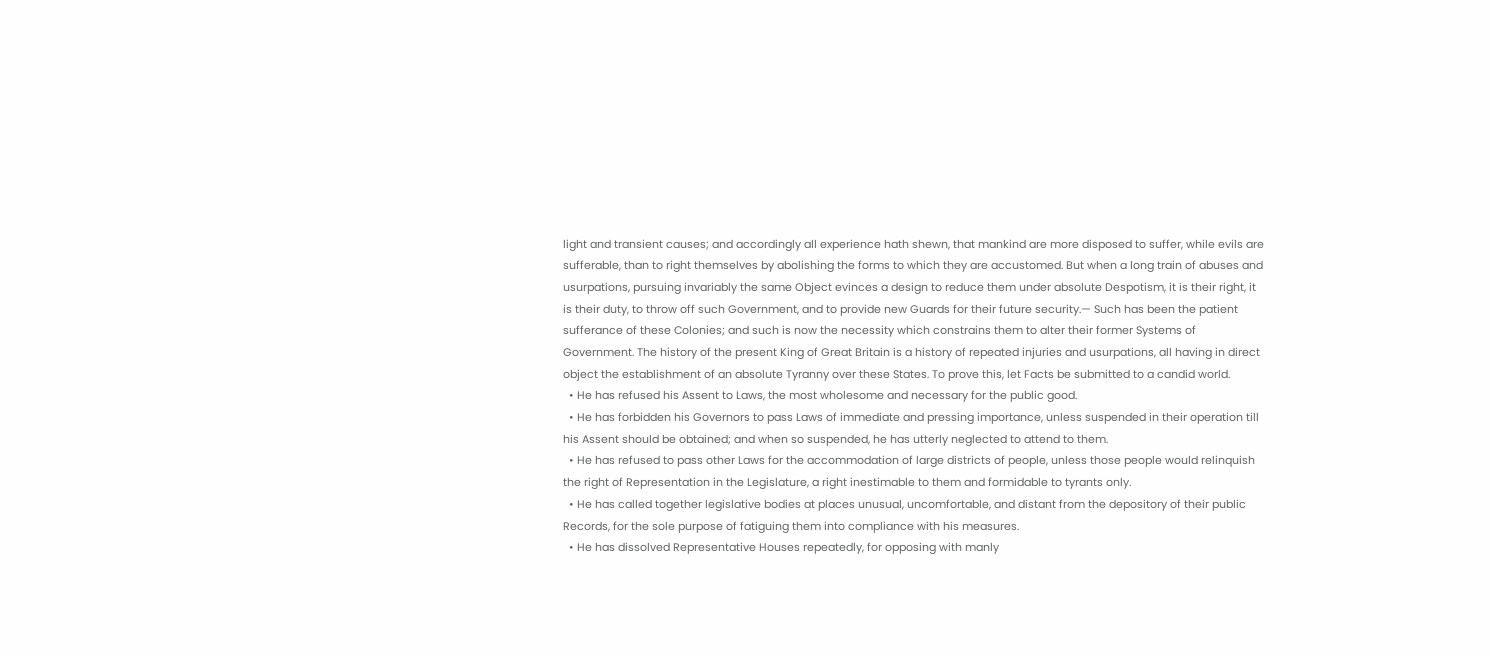light and transient causes; and accordingly all experience hath shewn, that mankind are more disposed to suffer, while evils are sufferable, than to right themselves by abolishing the forms to which they are accustomed. But when a long train of abuses and usurpations, pursuing invariably the same Object evinces a design to reduce them under absolute Despotism, it is their right, it is their duty, to throw off such Government, and to provide new Guards for their future security.— Such has been the patient sufferance of these Colonies; and such is now the necessity which constrains them to alter their former Systems of Government. The history of the present King of Great Britain is a history of repeated injuries and usurpations, all having in direct object the establishment of an absolute Tyranny over these States. To prove this, let Facts be submitted to a candid world.
  • He has refused his Assent to Laws, the most wholesome and necessary for the public good.
  • He has forbidden his Governors to pass Laws of immediate and pressing importance, unless suspended in their operation till his Assent should be obtained; and when so suspended, he has utterly neglected to attend to them.
  • He has refused to pass other Laws for the accommodation of large districts of people, unless those people would relinquish the right of Representation in the Legislature, a right inestimable to them and formidable to tyrants only.
  • He has called together legislative bodies at places unusual, uncomfortable, and distant from the depository of their public Records, for the sole purpose of fatiguing them into compliance with his measures.
  • He has dissolved Representative Houses repeatedly, for opposing with manly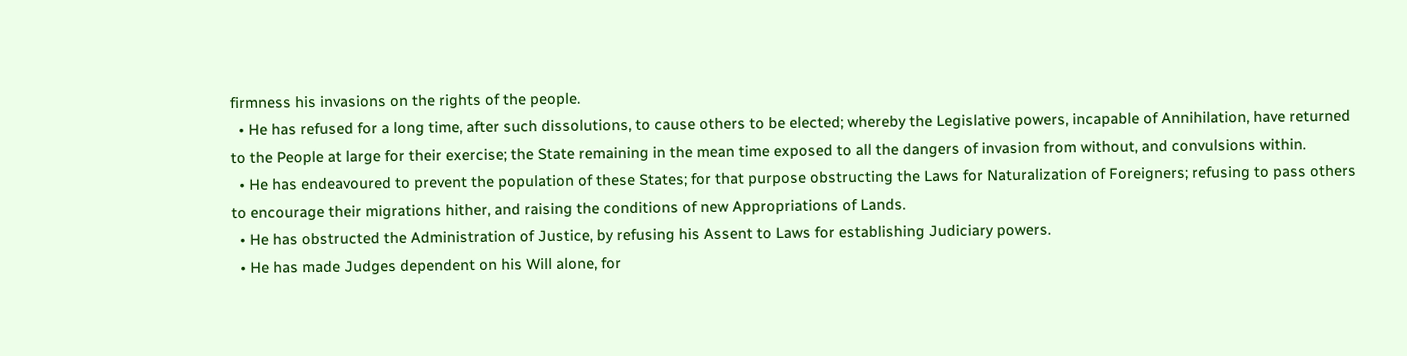firmness his invasions on the rights of the people.
  • He has refused for a long time, after such dissolutions, to cause others to be elected; whereby the Legislative powers, incapable of Annihilation, have returned to the People at large for their exercise; the State remaining in the mean time exposed to all the dangers of invasion from without, and convulsions within.
  • He has endeavoured to prevent the population of these States; for that purpose obstructing the Laws for Naturalization of Foreigners; refusing to pass others to encourage their migrations hither, and raising the conditions of new Appropriations of Lands.
  • He has obstructed the Administration of Justice, by refusing his Assent to Laws for establishing Judiciary powers.
  • He has made Judges dependent on his Will alone, for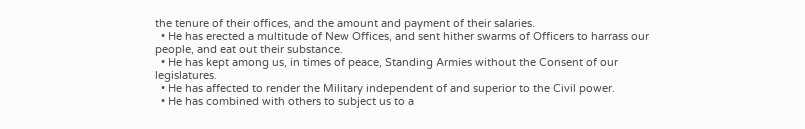the tenure of their offices, and the amount and payment of their salaries.
  • He has erected a multitude of New Offices, and sent hither swarms of Officers to harrass our people, and eat out their substance.
  • He has kept among us, in times of peace, Standing Armies without the Consent of our legislatures.
  • He has affected to render the Military independent of and superior to the Civil power.
  • He has combined with others to subject us to a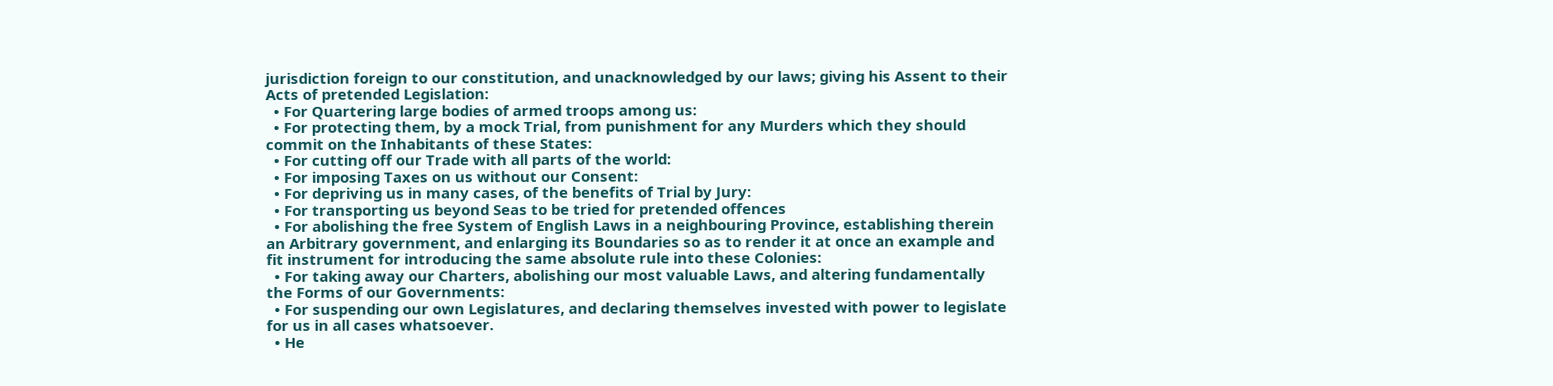jurisdiction foreign to our constitution, and unacknowledged by our laws; giving his Assent to their Acts of pretended Legislation:
  • For Quartering large bodies of armed troops among us:
  • For protecting them, by a mock Trial, from punishment for any Murders which they should commit on the Inhabitants of these States:
  • For cutting off our Trade with all parts of the world:
  • For imposing Taxes on us without our Consent:
  • For depriving us in many cases, of the benefits of Trial by Jury:
  • For transporting us beyond Seas to be tried for pretended offences
  • For abolishing the free System of English Laws in a neighbouring Province, establishing therein an Arbitrary government, and enlarging its Boundaries so as to render it at once an example and fit instrument for introducing the same absolute rule into these Colonies:
  • For taking away our Charters, abolishing our most valuable Laws, and altering fundamentally the Forms of our Governments:
  • For suspending our own Legislatures, and declaring themselves invested with power to legislate for us in all cases whatsoever.
  • He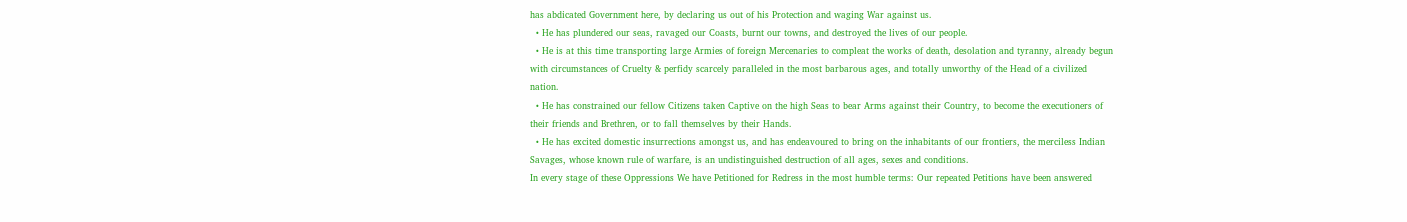has abdicated Government here, by declaring us out of his Protection and waging War against us.
  • He has plundered our seas, ravaged our Coasts, burnt our towns, and destroyed the lives of our people.
  • He is at this time transporting large Armies of foreign Mercenaries to compleat the works of death, desolation and tyranny, already begun with circumstances of Cruelty & perfidy scarcely paralleled in the most barbarous ages, and totally unworthy of the Head of a civilized nation.
  • He has constrained our fellow Citizens taken Captive on the high Seas to bear Arms against their Country, to become the executioners of their friends and Brethren, or to fall themselves by their Hands.
  • He has excited domestic insurrections amongst us, and has endeavoured to bring on the inhabitants of our frontiers, the merciless Indian Savages, whose known rule of warfare, is an undistinguished destruction of all ages, sexes and conditions.
In every stage of these Oppressions We have Petitioned for Redress in the most humble terms: Our repeated Petitions have been answered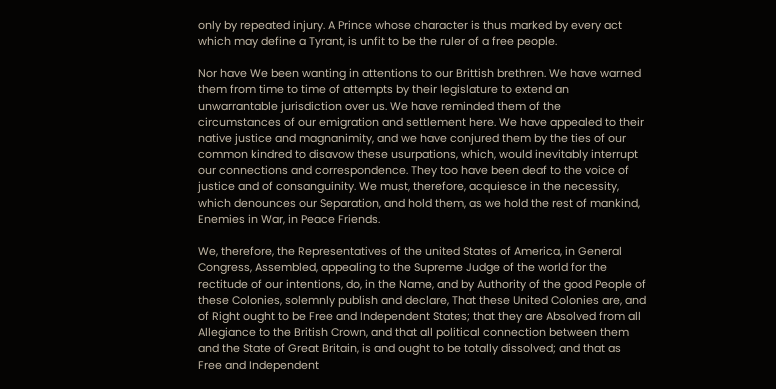only by repeated injury. A Prince whose character is thus marked by every act which may define a Tyrant, is unfit to be the ruler of a free people.

Nor have We been wanting in attentions to our Brittish brethren. We have warned them from time to time of attempts by their legislature to extend an unwarrantable jurisdiction over us. We have reminded them of the circumstances of our emigration and settlement here. We have appealed to their native justice and magnanimity, and we have conjured them by the ties of our common kindred to disavow these usurpations, which, would inevitably interrupt our connections and correspondence. They too have been deaf to the voice of justice and of consanguinity. We must, therefore, acquiesce in the necessity, which denounces our Separation, and hold them, as we hold the rest of mankind, Enemies in War, in Peace Friends.

We, therefore, the Representatives of the united States of America, in General Congress, Assembled, appealing to the Supreme Judge of the world for the rectitude of our intentions, do, in the Name, and by Authority of the good People of these Colonies, solemnly publish and declare, That these United Colonies are, and of Right ought to be Free and Independent States; that they are Absolved from all Allegiance to the British Crown, and that all political connection between them and the State of Great Britain, is and ought to be totally dissolved; and that as Free and Independent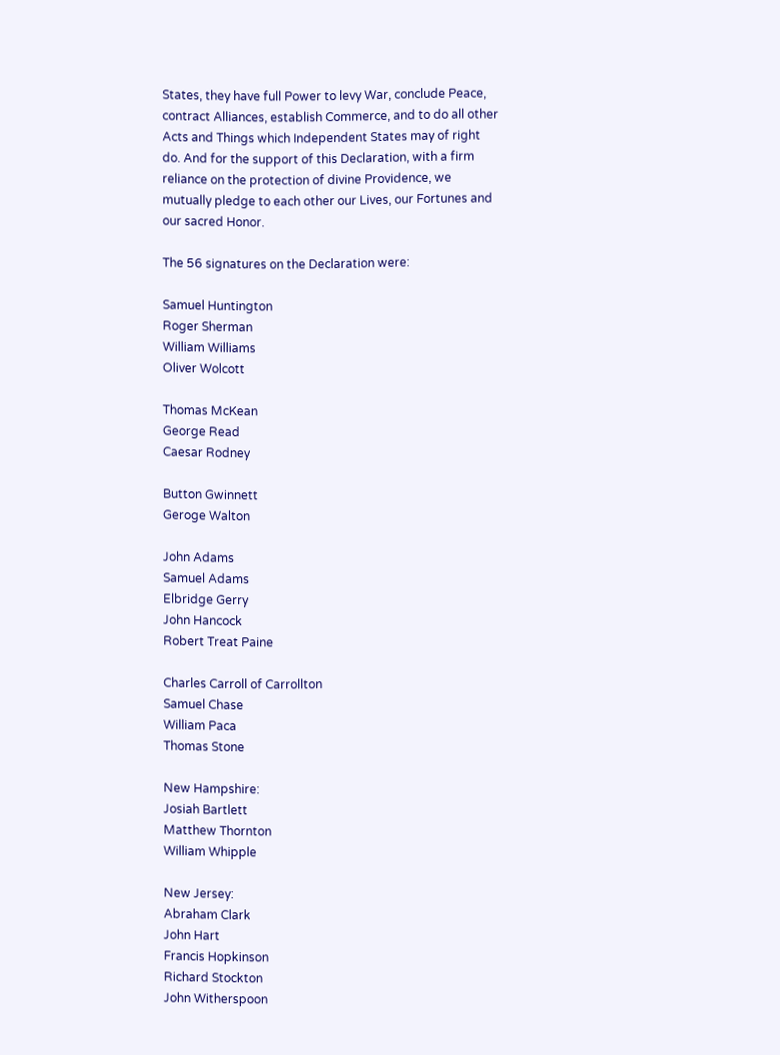States, they have full Power to levy War, conclude Peace, contract Alliances, establish Commerce, and to do all other Acts and Things which Independent States may of right do. And for the support of this Declaration, with a firm reliance on the protection of divine Providence, we mutually pledge to each other our Lives, our Fortunes and our sacred Honor.

The 56 signatures on the Declaration were:

Samuel Huntington
Roger Sherman
William Williams
Oliver Wolcott

Thomas McKean
George Read
Caesar Rodney

Button Gwinnett
Geroge Walton

John Adams
Samuel Adams
Elbridge Gerry
John Hancock
Robert Treat Paine

Charles Carroll of Carrollton
Samuel Chase
William Paca
Thomas Stone

New Hampshire:
Josiah Bartlett
Matthew Thornton
William Whipple

New Jersey:
Abraham Clark
John Hart
Francis Hopkinson
Richard Stockton
John Witherspoon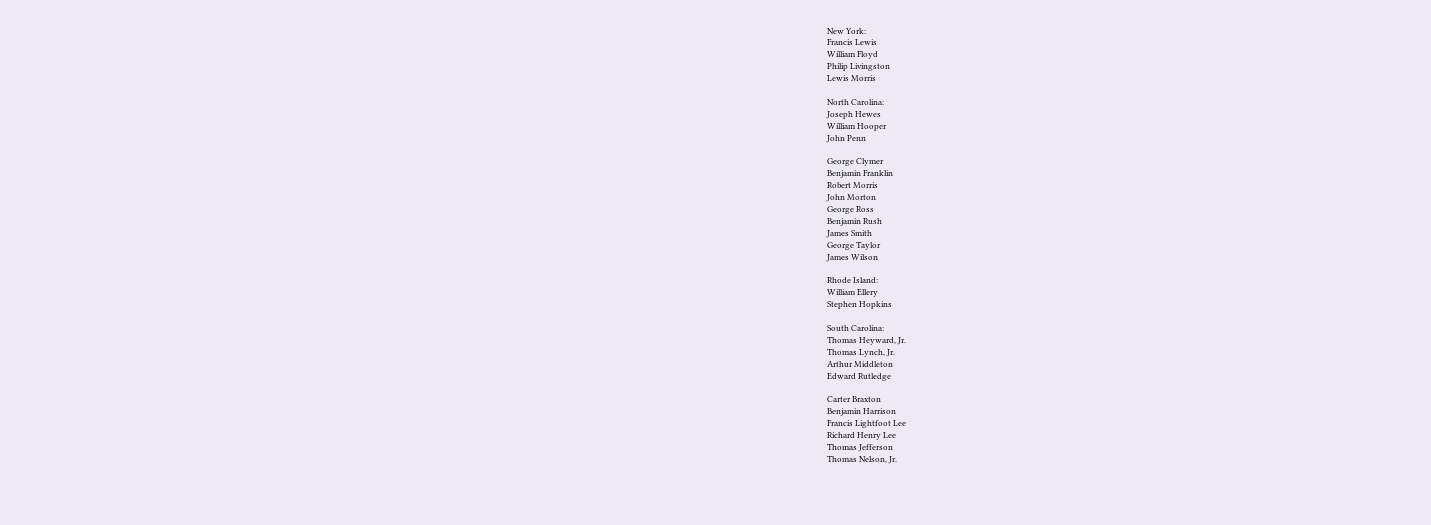New York:
Francis Lewis
William Floyd
Philip Livingston
Lewis Morris

North Carolina:
Joseph Hewes
William Hooper
John Penn

George Clymer
Benjamin Franklin
Robert Morris
John Morton
George Ross
Benjamin Rush
James Smith
George Taylor
James Wilson

Rhode Island:
William Ellery
Stephen Hopkins

South Carolina:
Thomas Heyward, Jr.
Thomas Lynch, Jr.
Arthur Middleton
Edward Rutledge

Carter Braxton
Benjamin Harrison
Francis Lightfoot Lee
Richard Henry Lee
Thomas Jefferson
Thomas Nelson, Jr.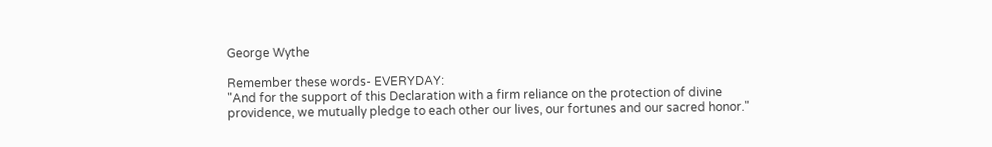George Wythe

Remember these words- EVERYDAY:
"And for the support of this Declaration with a firm reliance on the protection of divine providence, we mutually pledge to each other our lives, our fortunes and our sacred honor."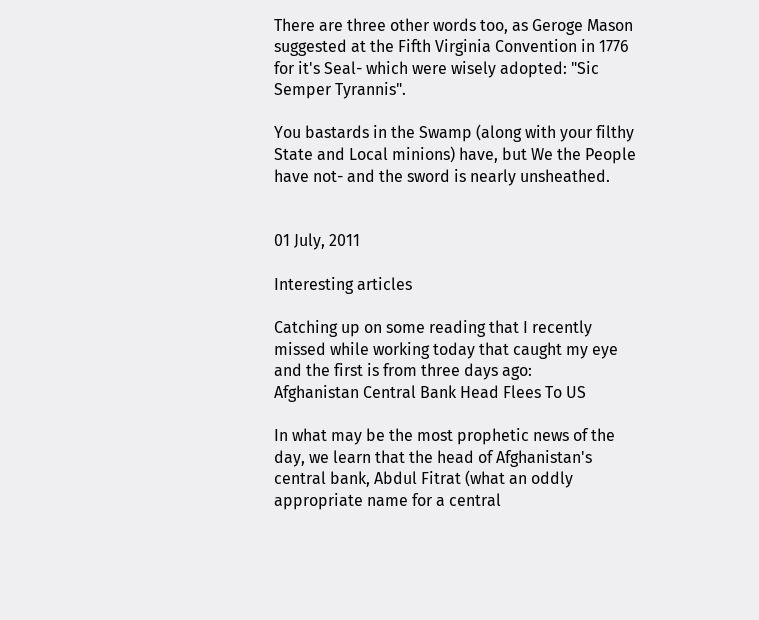There are three other words too, as Geroge Mason suggested at the Fifth Virginia Convention in 1776 for it's Seal- which were wisely adopted: "Sic Semper Tyrannis".

You bastards in the Swamp (along with your filthy State and Local minions) have, but We the People have not- and the sword is nearly unsheathed.


01 July, 2011

Interesting articles

Catching up on some reading that I recently missed while working today that caught my eye and the first is from three days ago:
Afghanistan Central Bank Head Flees To US

In what may be the most prophetic news of the day, we learn that the head of Afghanistan's central bank, Abdul Fitrat (what an oddly appropriate name for a central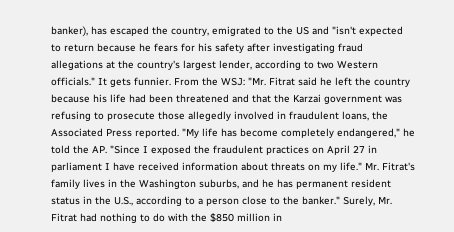banker), has escaped the country, emigrated to the US and "isn't expected to return because he fears for his safety after investigating fraud allegations at the country's largest lender, according to two Western officials." It gets funnier. From the WSJ: "Mr. Fitrat said he left the country because his life had been threatened and that the Karzai government was refusing to prosecute those allegedly involved in fraudulent loans, the Associated Press reported. "My life has become completely endangered," he told the AP. "Since I exposed the fraudulent practices on April 27 in parliament I have received information about threats on my life." Mr. Fitrat's family lives in the Washington suburbs, and he has permanent resident status in the U.S., according to a person close to the banker." Surely, Mr. Fitrat had nothing to do with the $850 million in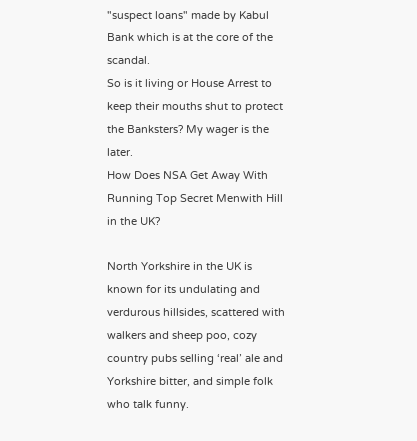"suspect loans" made by Kabul Bank which is at the core of the scandal.
So is it living or House Arrest to keep their mouths shut to protect the Banksters? My wager is the later.
How Does NSA Get Away With Running Top Secret Menwith Hill in the UK?

North Yorkshire in the UK is known for its undulating and verdurous hillsides, scattered with walkers and sheep poo, cozy country pubs selling ‘real’ ale and Yorkshire bitter, and simple folk who talk funny.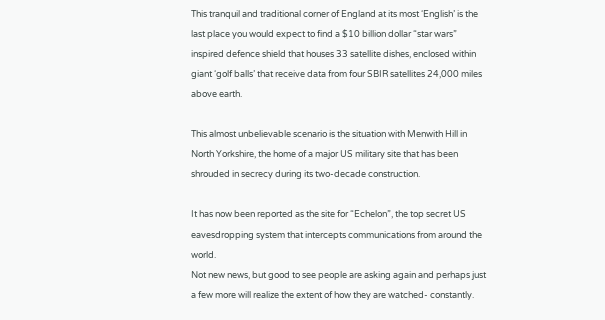This tranquil and traditional corner of England at its most ‘English’ is the last place you would expect to find a $10 billion dollar “star wars” inspired defence shield that houses 33 satellite dishes, enclosed within giant ‘golf balls’ that receive data from four SBIR satellites 24,000 miles above earth.

This almost unbelievable scenario is the situation with Menwith Hill in North Yorkshire, the home of a major US military site that has been shrouded in secrecy during its two-decade construction.

It has now been reported as the site for “Echelon”, the top secret US eavesdropping system that intercepts communications from around the world.
Not new news, but good to see people are asking again and perhaps just a few more will realize the extent of how they are watched- constantly.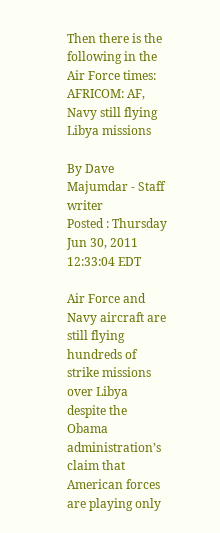Then there is the following in the Air Force times:
AFRICOM: AF, Navy still flying Libya missions

By Dave Majumdar - Staff writer
Posted : Thursday Jun 30, 2011 12:33:04 EDT

Air Force and Navy aircraft are still flying hundreds of strike missions over Libya despite the Obama administration’s claim that American forces are playing only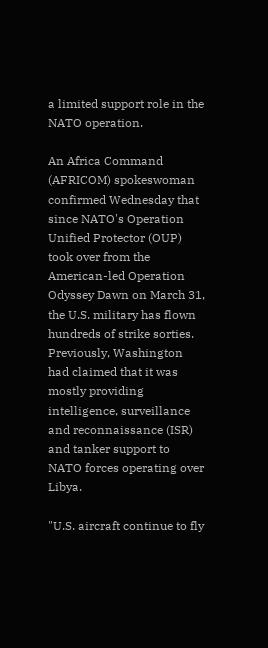a limited support role in the NATO operation.

An Africa Command (AFRICOM) spokeswoman confirmed Wednesday that since NATO's Operation Unified Protector (OUP) took over from the American-led Operation Odyssey Dawn on March 31, the U.S. military has flown hundreds of strike sorties. Previously, Washington had claimed that it was mostly providing intelligence, surveillance and reconnaissance (ISR) and tanker support to NATO forces operating over Libya.

"U.S. aircraft continue to fly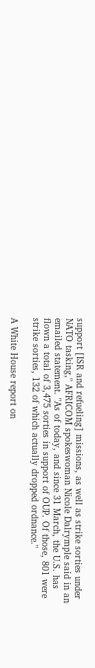support [ISR and refueling] missions, as well as strike sorties under NATO tasking," AFRICOM spokeswoman Nicole Dalrymple said in an emailed statement. "As of today, and since 31 March, the U.S. has flown a total of 3,475 sorties in support of OUP. Of those, 801 were strike sorties, 132 of which actually dropped ordnance."

A White House report on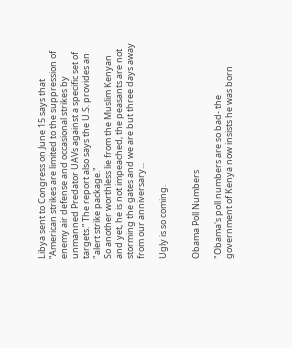Libya sent to Congress on June 15 says that “American strikes are limited to the suppression of enemy air defense and occasional strikes by unmanned Predator UAVs against a specific set of targets.” The report also says the U.S. provides an "alert strike package."
So another worthless lie from the Muslim Kenyan and yet, he is not impeached, the peasants are not storming the gates and we are but three days away from our anniversary...

Ugly is so coming.


Obama Poll Numbers

"Obama's poll numbers are so bad- the government of Kenya now insists he was born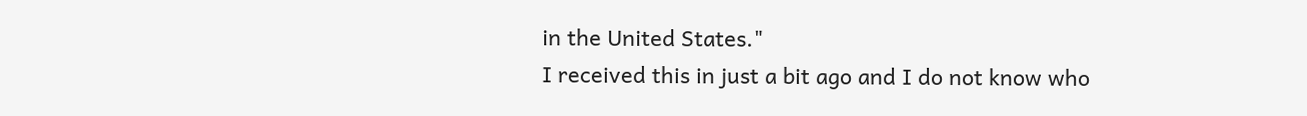in the United States."
I received this in just a bit ago and I do not know who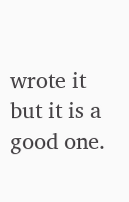wrote it but it is a good one.